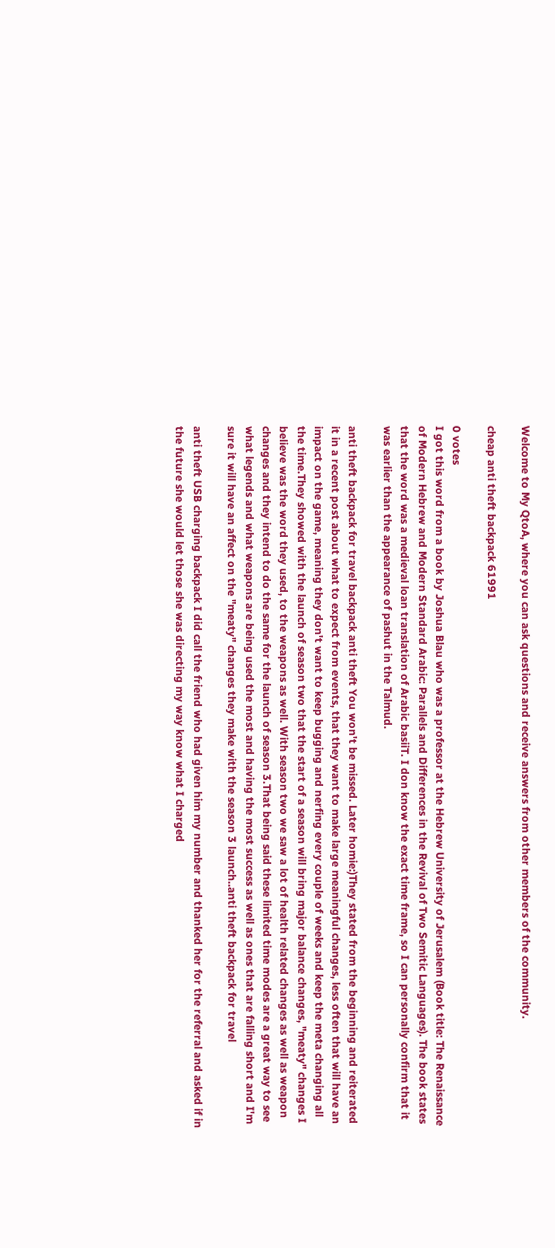Welcome to My QtoA, where you can ask questions and receive answers from other members of the community.

cheap anti theft backpack 61991

0 votes
I got this word from a book by Joshua Blau who was a professor at the Hebrew University of Jerusalem (Book title: The Renaissance of Modern Hebrew and Modern Standard Arabic: Parallels and Differences in the Revival of Two Semitic Languages). The book states that the word was a medieval loan translation of Arabic basiiT. I don know the exact time frame, so I can personally confirm that it was earlier than the appearance of pashut in the Talmud.

anti theft backpack for travel backpack anti theft You won't be missed. Later homie:)They stated from the beginning and reiterated it in a recent post about what to expect from events, that they want to make large meaningful changes, less often that will have an impact on the game, meaning they don't want to keep bugging and nerfing every couple of weeks and keep the meta changing all the time.They showed with the launch of season two that the start of a season will bring major balance changes, "meaty" changes I believe was the word they used, to the weapons as well. With season two we saw a lot of health related changes as well as weapon changes and they intend to do the same for the launch of season 3.That being said these limited time modes are a great way to see what legends and what weapons are being used the most and having the most success as well as ones that are falling short and I'm sure it will have an affect on the "meaty" changes they make with the season 3 launch..anti theft backpack for travel

anti theft USB charging backpack I did call the friend who had given him my number and thanked her for the referral and asked if in the future she would let those she was directing my way know what I charged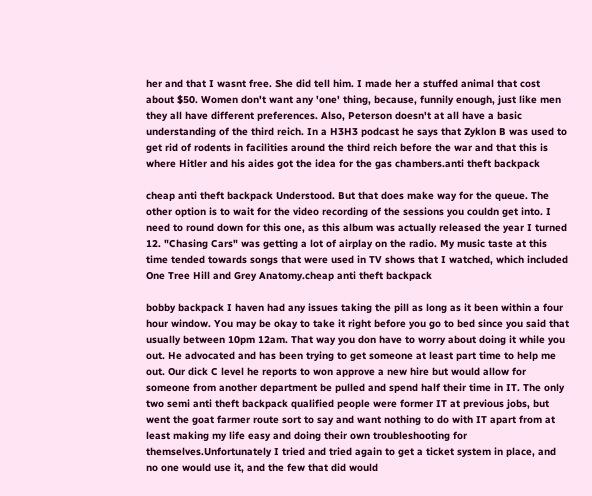her and that I wasnt free. She did tell him. I made her a stuffed animal that cost about $50. Women don't want any 'one' thing, because, funnily enough, just like men they all have different preferences. Also, Peterson doesn't at all have a basic understanding of the third reich. In a H3H3 podcast he says that Zyklon B was used to get rid of rodents in facilities around the third reich before the war and that this is where Hitler and his aides got the idea for the gas chambers.anti theft backpack

cheap anti theft backpack Understood. But that does make way for the queue. The other option is to wait for the video recording of the sessions you couldn get into. I need to round down for this one, as this album was actually released the year I turned 12. "Chasing Cars" was getting a lot of airplay on the radio. My music taste at this time tended towards songs that were used in TV shows that I watched, which included One Tree Hill and Grey Anatomy.cheap anti theft backpack

bobby backpack I haven had any issues taking the pill as long as it been within a four hour window. You may be okay to take it right before you go to bed since you said that usually between 10pm 12am. That way you don have to worry about doing it while you out. He advocated and has been trying to get someone at least part time to help me out. Our dick C level he reports to won approve a new hire but would allow for someone from another department be pulled and spend half their time in IT. The only two semi anti theft backpack qualified people were former IT at previous jobs, but went the goat farmer route sort to say and want nothing to do with IT apart from at least making my life easy and doing their own troubleshooting for themselves.Unfortunately I tried and tried again to get a ticket system in place, and no one would use it, and the few that did would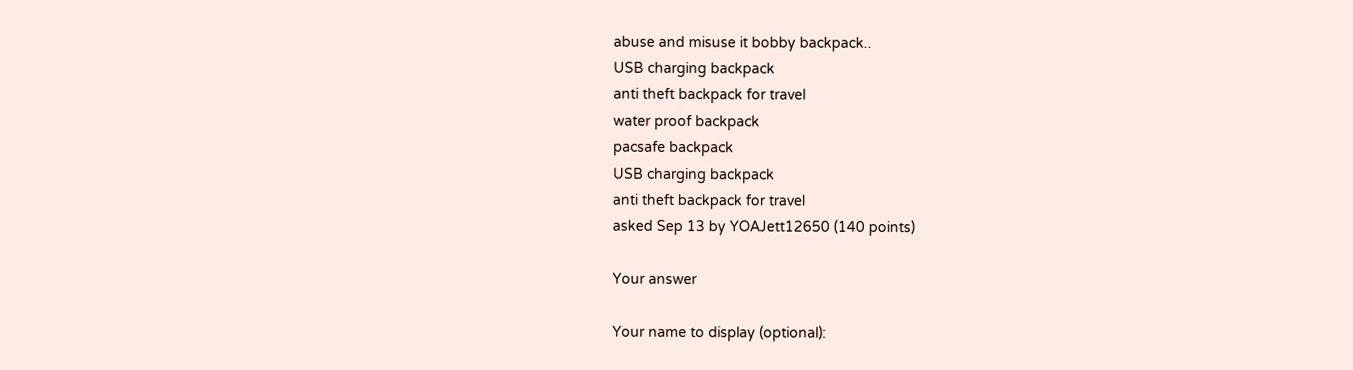abuse and misuse it bobby backpack..
USB charging backpack
anti theft backpack for travel
water proof backpack
pacsafe backpack
USB charging backpack
anti theft backpack for travel
asked Sep 13 by YOAJett12650 (140 points)

Your answer

Your name to display (optional):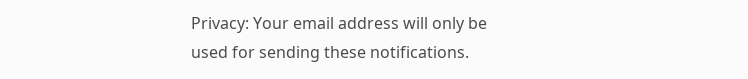Privacy: Your email address will only be used for sending these notifications.